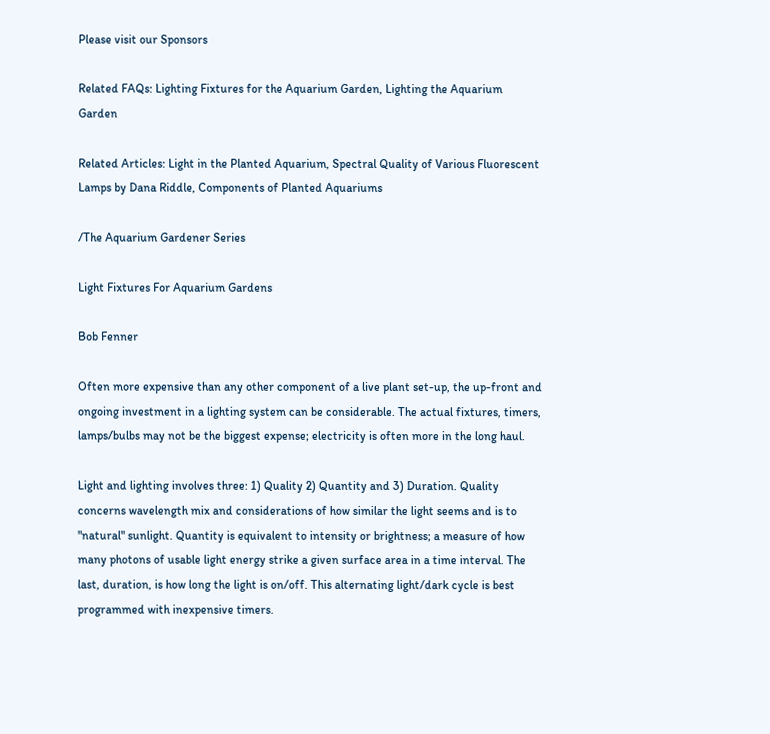Please visit our Sponsors

Related FAQs: Lighting Fixtures for the Aquarium Garden, Lighting the Aquarium Garden

Related Articles: Light in the Planted Aquarium, Spectral Quality of Various Fluorescent Lamps by Dana Riddle, Components of Planted Aquariums

/The Aquarium Gardener Series

Light Fixtures For Aquarium Gardens

Bob Fenner

Often more expensive than any other component of a live plant set-up, the up-front and ongoing investment in a lighting system can be considerable. The actual fixtures, timers, lamps/bulbs may not be the biggest expense; electricity is often more in the long haul.

Light and lighting involves three: 1) Quality 2) Quantity and 3) Duration. Quality concerns wavelength mix and considerations of how similar the light seems and is to "natural" sunlight. Quantity is equivalent to intensity or brightness; a measure of how many photons of usable light energy strike a given surface area in a time interval. The last, duration, is how long the light is on/off. This alternating light/dark cycle is best programmed with inexpensive timers.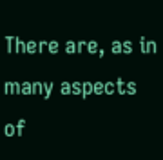There are, as in many aspects of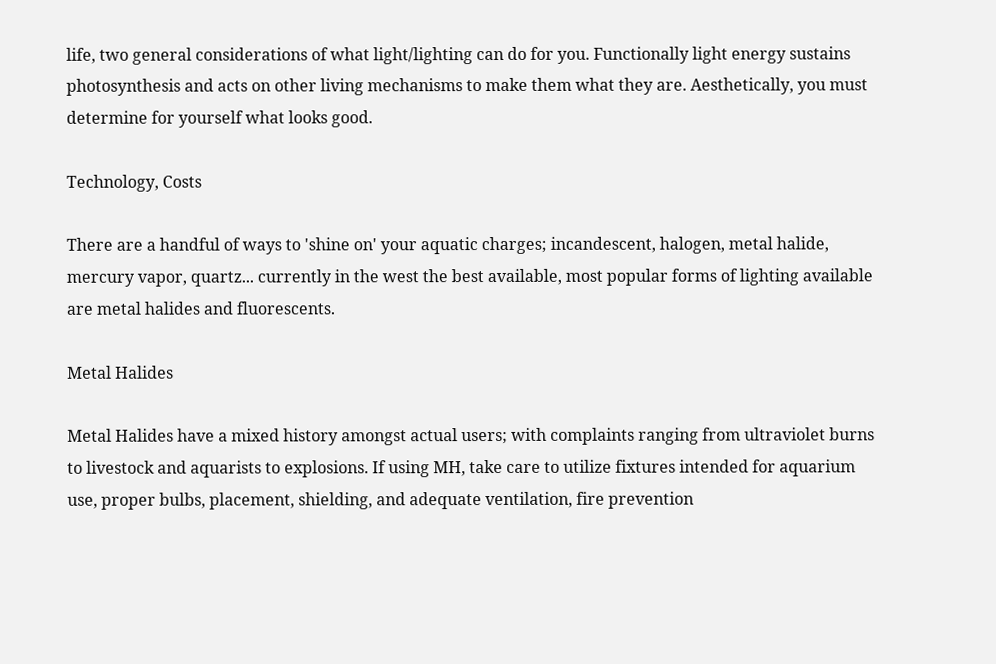life, two general considerations of what light/lighting can do for you. Functionally light energy sustains photosynthesis and acts on other living mechanisms to make them what they are. Aesthetically, you must determine for yourself what looks good.

Technology, Costs

There are a handful of ways to 'shine on' your aquatic charges; incandescent, halogen, metal halide, mercury vapor, quartz... currently in the west the best available, most popular forms of lighting available are metal halides and fluorescents.

Metal Halides

Metal Halides have a mixed history amongst actual users; with complaints ranging from ultraviolet burns to livestock and aquarists to explosions. If using MH, take care to utilize fixtures intended for aquarium use, proper bulbs, placement, shielding, and adequate ventilation, fire prevention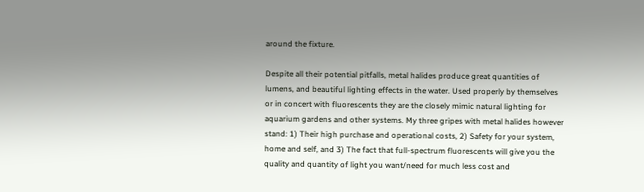around the fixture.

Despite all their potential pitfalls, metal halides produce great quantities of lumens, and beautiful lighting effects in the water. Used properly by themselves or in concert with fluorescents they are the closely mimic natural lighting for aquarium gardens and other systems. My three gripes with metal halides however stand: 1) Their high purchase and operational costs, 2) Safety for your system, home and self, and 3) The fact that full-spectrum fluorescents will give you the quality and quantity of light you want/need for much less cost and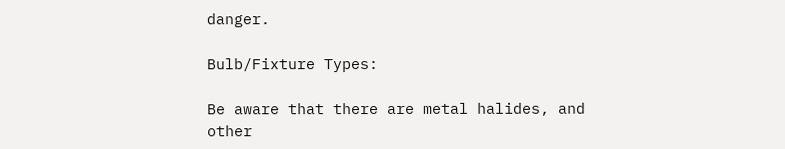danger.

Bulb/Fixture Types:

Be aware that there are metal halides, and other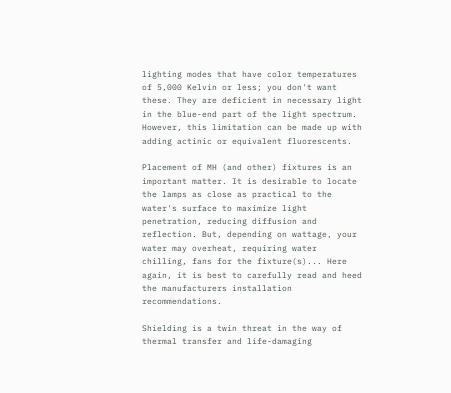lighting modes that have color temperatures of 5,000 Kelvin or less; you don't want these. They are deficient in necessary light in the blue-end part of the light spectrum. However, this limitation can be made up with adding actinic or equivalent fluorescents.

Placement of MH (and other) fixtures is an important matter. It is desirable to locate the lamps as close as practical to the water's surface to maximize light penetration, reducing diffusion and reflection. But, depending on wattage, your water may overheat, requiring water chilling, fans for the fixture(s)... Here again, it is best to carefully read and heed the manufacturers installation recommendations.

Shielding is a twin threat in the way of thermal transfer and life-damaging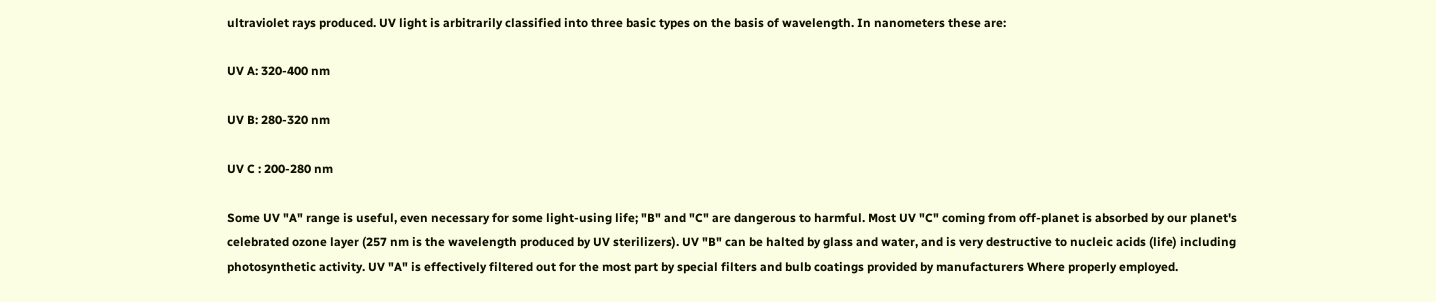ultraviolet rays produced. UV light is arbitrarily classified into three basic types on the basis of wavelength. In nanometers these are:

UV A: 320-400 nm

UV B: 280-320 nm

UV C : 200-280 nm

Some UV "A" range is useful, even necessary for some light-using life; "B" and "C" are dangerous to harmful. Most UV "C" coming from off-planet is absorbed by our planet's celebrated ozone layer (257 nm is the wavelength produced by UV sterilizers). UV "B" can be halted by glass and water, and is very destructive to nucleic acids (life) including photosynthetic activity. UV "A" is effectively filtered out for the most part by special filters and bulb coatings provided by manufacturers Where properly employed.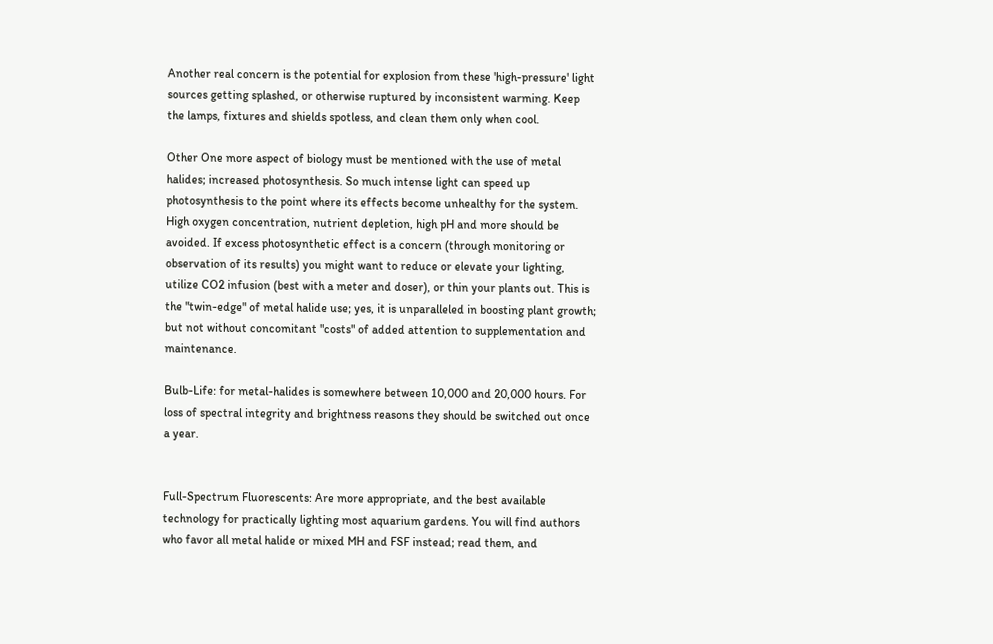Another real concern is the potential for explosion from these 'high-pressure' light sources getting splashed, or otherwise ruptured by inconsistent warming. Keep the lamps, fixtures and shields spotless, and clean them only when cool.

Other One more aspect of biology must be mentioned with the use of metal halides; increased photosynthesis. So much intense light can speed up photosynthesis to the point where its effects become unhealthy for the system. High oxygen concentration, nutrient depletion, high pH and more should be avoided. If excess photosynthetic effect is a concern (through monitoring or observation of its results) you might want to reduce or elevate your lighting, utilize CO2 infusion (best with a meter and doser), or thin your plants out. This is the "twin-edge" of metal halide use; yes, it is unparalleled in boosting plant growth; but not without concomitant "costs" of added attention to supplementation and maintenance.

Bulb-Life: for metal-halides is somewhere between 10,000 and 20,000 hours. For loss of spectral integrity and brightness reasons they should be switched out once a year.


Full-Spectrum Fluorescents: Are more appropriate, and the best available technology for practically lighting most aquarium gardens. You will find authors who favor all metal halide or mixed MH and FSF instead; read them, and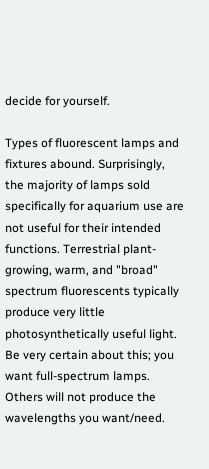decide for yourself.

Types of fluorescent lamps and fixtures abound. Surprisingly, the majority of lamps sold specifically for aquarium use are not useful for their intended functions. Terrestrial plant-growing, warm, and "broad" spectrum fluorescents typically produce very little photosynthetically useful light. Be very certain about this; you want full-spectrum lamps. Others will not produce the wavelengths you want/need.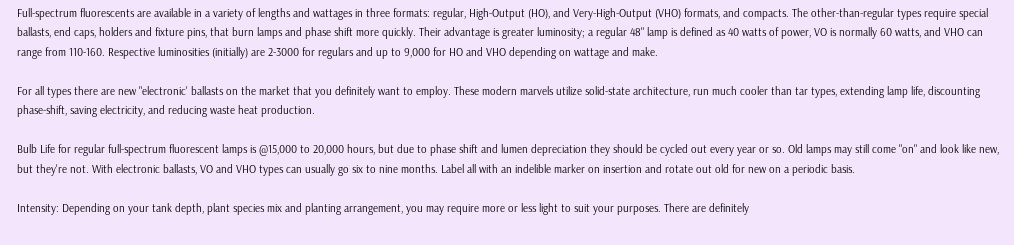Full-spectrum fluorescents are available in a variety of lengths and wattages in three formats: regular, High-Output (HO), and Very-High-Output (VHO) formats, and compacts. The other-than-regular types require special ballasts, end caps, holders and fixture pins, that burn lamps and phase shift more quickly. Their advantage is greater luminosity; a regular 48" lamp is defined as 40 watts of power, VO is normally 60 watts, and VHO can range from 110-160. Respective luminosities (initially) are 2-3000 for regulars and up to 9,000 for HO and VHO depending on wattage and make.

For all types there are new "electronic' ballasts on the market that you definitely want to employ. These modern marvels utilize solid-state architecture, run much cooler than tar types, extending lamp life, discounting phase-shift, saving electricity, and reducing waste heat production.

Bulb Life for regular full-spectrum fluorescent lamps is @15,000 to 20,000 hours, but due to phase shift and lumen depreciation they should be cycled out every year or so. Old lamps may still come "on" and look like new, but they're not. With electronic ballasts, VO and VHO types can usually go six to nine months. Label all with an indelible marker on insertion and rotate out old for new on a periodic basis.

Intensity: Depending on your tank depth, plant species mix and planting arrangement, you may require more or less light to suit your purposes. There are definitely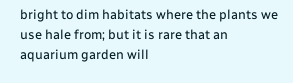bright to dim habitats where the plants we use hale from; but it is rare that an aquarium garden will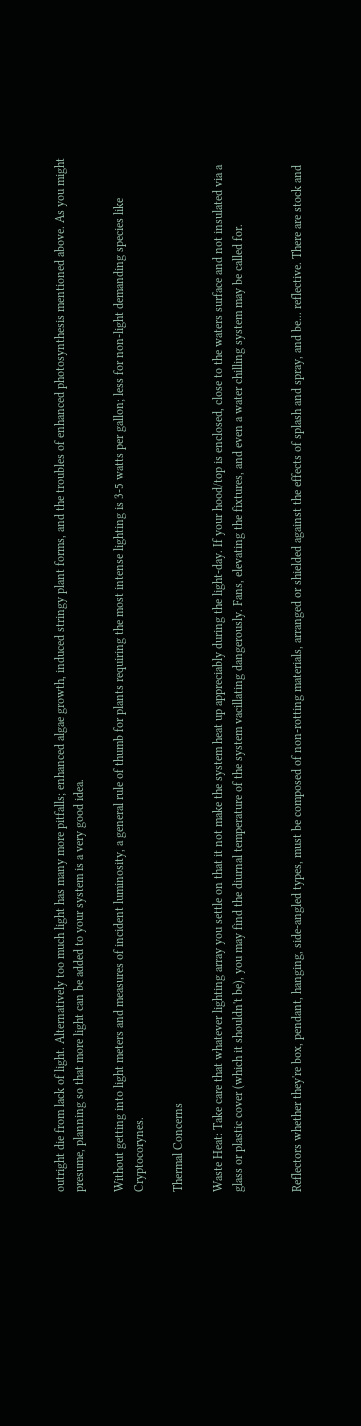outright die from lack of light. Alternatively too much light has many more pitfalls; enhanced algae growth, induced stringy plant forms, and the troubles of enhanced photosynthesis mentioned above. As you might presume, planning so that more light can be added to your system is a very good idea.

Without getting into light meters and measures of incident luminosity, a general rule of thumb for plants requiring the most intense lighting is 3-5 watts per gallon; less for non-light demanding species like Cryptocorynes.

Thermal Concerns

Waste Heat: Take care that whatever lighting array you settle on that it not make the system heat up appreciably during the light-day. If your hood/top is enclosed, close to the waters surface and not insulated via a glass or plastic cover (which it shouldn't be), you may find the diurnal temperature of the system vacillating dangerously. Fans, elevating the fixtures, and even a water chilling system may be called for.


Reflectors whether they're box, pendant, hanging, side-angled types, must be composed of non-rotting materials, arranged or shielded against the effects of splash and spray, and be... reflective. There are stock and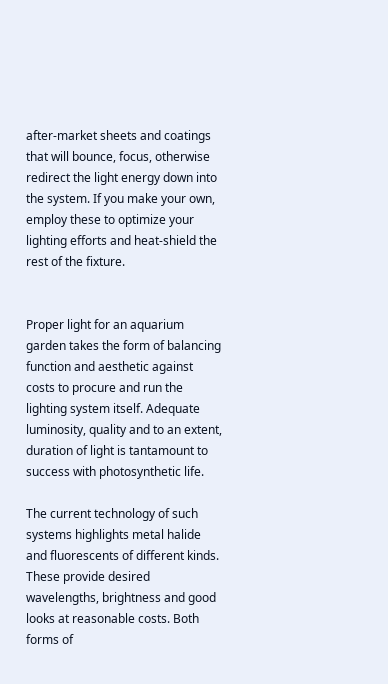after-market sheets and coatings that will bounce, focus, otherwise redirect the light energy down into the system. If you make your own, employ these to optimize your lighting efforts and heat-shield the rest of the fixture.


Proper light for an aquarium garden takes the form of balancing function and aesthetic against costs to procure and run the lighting system itself. Adequate luminosity, quality and to an extent, duration of light is tantamount to success with photosynthetic life.

The current technology of such systems highlights metal halide and fluorescents of different kinds. These provide desired wavelengths, brightness and good looks at reasonable costs. Both forms of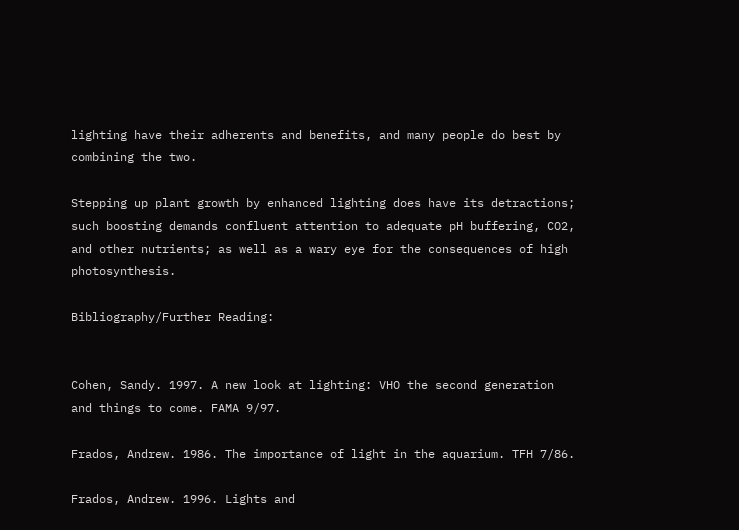lighting have their adherents and benefits, and many people do best by combining the two.

Stepping up plant growth by enhanced lighting does have its detractions; such boosting demands confluent attention to adequate pH buffering, CO2, and other nutrients; as well as a wary eye for the consequences of high photosynthesis.

Bibliography/Further Reading:


Cohen, Sandy. 1997. A new look at lighting: VHO the second generation and things to come. FAMA 9/97.

Frados, Andrew. 1986. The importance of light in the aquarium. TFH 7/86.

Frados, Andrew. 1996. Lights and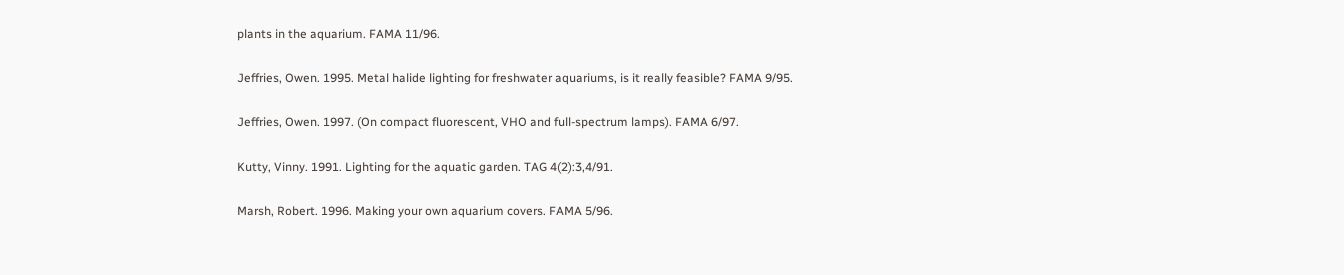plants in the aquarium. FAMA 11/96.

Jeffries, Owen. 1995. Metal halide lighting for freshwater aquariums, is it really feasible? FAMA 9/95.

Jeffries, Owen. 1997. (On compact fluorescent, VHO and full-spectrum lamps). FAMA 6/97.

Kutty, Vinny. 1991. Lighting for the aquatic garden. TAG 4(2):3,4/91.

Marsh, Robert. 1996. Making your own aquarium covers. FAMA 5/96.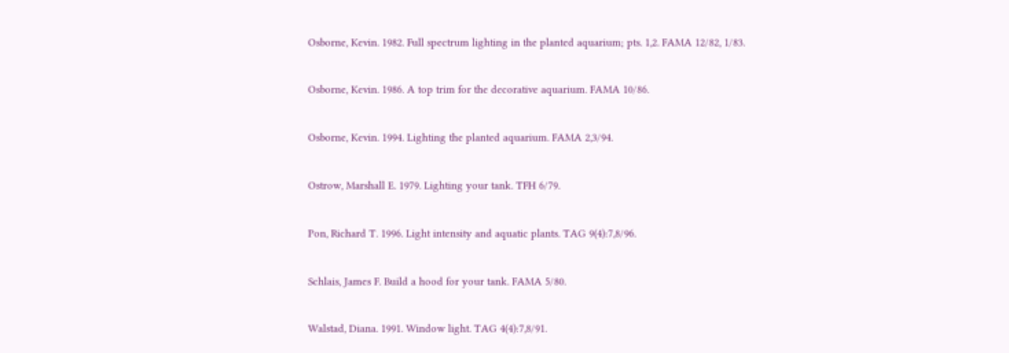Osborne, Kevin. 1982. Full spectrum lighting in the planted aquarium; pts. 1,2. FAMA 12/82, 1/83.

Osborne, Kevin. 1986. A top trim for the decorative aquarium. FAMA 10/86.

Osborne, Kevin. 1994. Lighting the planted aquarium. FAMA 2,3/94.

Ostrow, Marshall E. 1979. Lighting your tank. TFH 6/79.

Pon, Richard T. 1996. Light intensity and aquatic plants. TAG 9(4):7,8/96.

Schlais, James F. Build a hood for your tank. FAMA 5/80.

Walstad, Diana. 1991. Window light. TAG 4(4):7,8/91.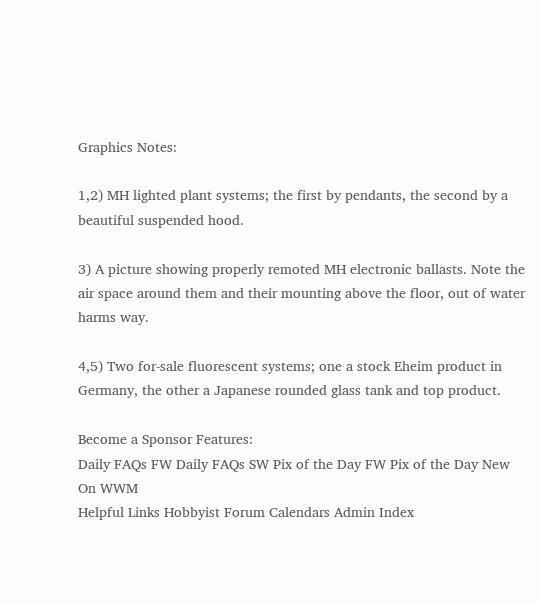Graphics Notes:

1,2) MH lighted plant systems; the first by pendants, the second by a beautiful suspended hood.

3) A picture showing properly remoted MH electronic ballasts. Note the air space around them and their mounting above the floor, out of water harms way.

4,5) Two for-sale fluorescent systems; one a stock Eheim product in Germany, the other a Japanese rounded glass tank and top product.

Become a Sponsor Features:
Daily FAQs FW Daily FAQs SW Pix of the Day FW Pix of the Day New On WWM
Helpful Links Hobbyist Forum Calendars Admin Index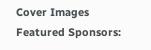Cover Images
Featured Sponsors: